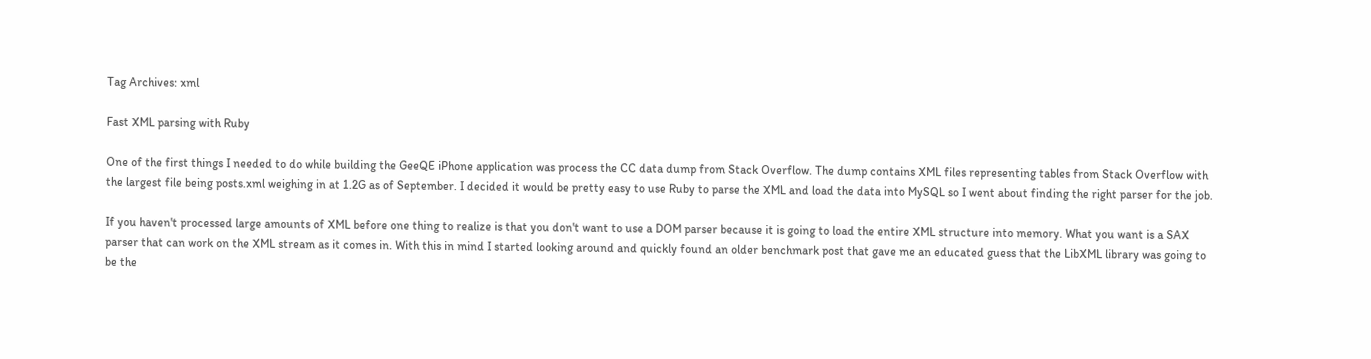Tag Archives: xml

Fast XML parsing with Ruby

One of the first things I needed to do while building the GeeQE iPhone application was process the CC data dump from Stack Overflow. The dump contains XML files representing tables from Stack Overflow with the largest file being posts.xml weighing in at 1.2G as of September. I decided it would be pretty easy to use Ruby to parse the XML and load the data into MySQL so I went about finding the right parser for the job.

If you haven't processed large amounts of XML before one thing to realize is that you don't want to use a DOM parser because it is going to load the entire XML structure into memory. What you want is a SAX parser that can work on the XML stream as it comes in. With this in mind I started looking around and quickly found an older benchmark post that gave me an educated guess that the LibXML library was going to be the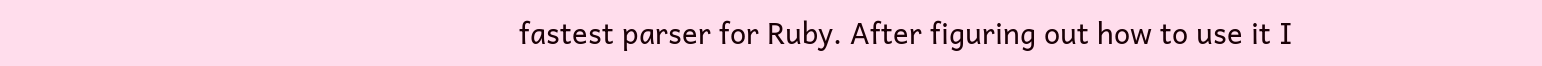fastest parser for Ruby. After figuring out how to use it I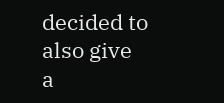decided to also give a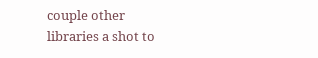couple other libraries a shot to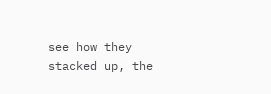see how they stacked up, the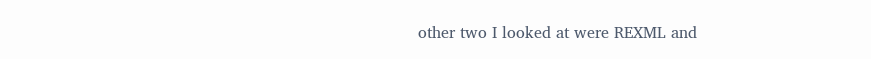other two I looked at were REXML and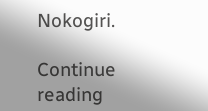Nokogiri.

Continue reading